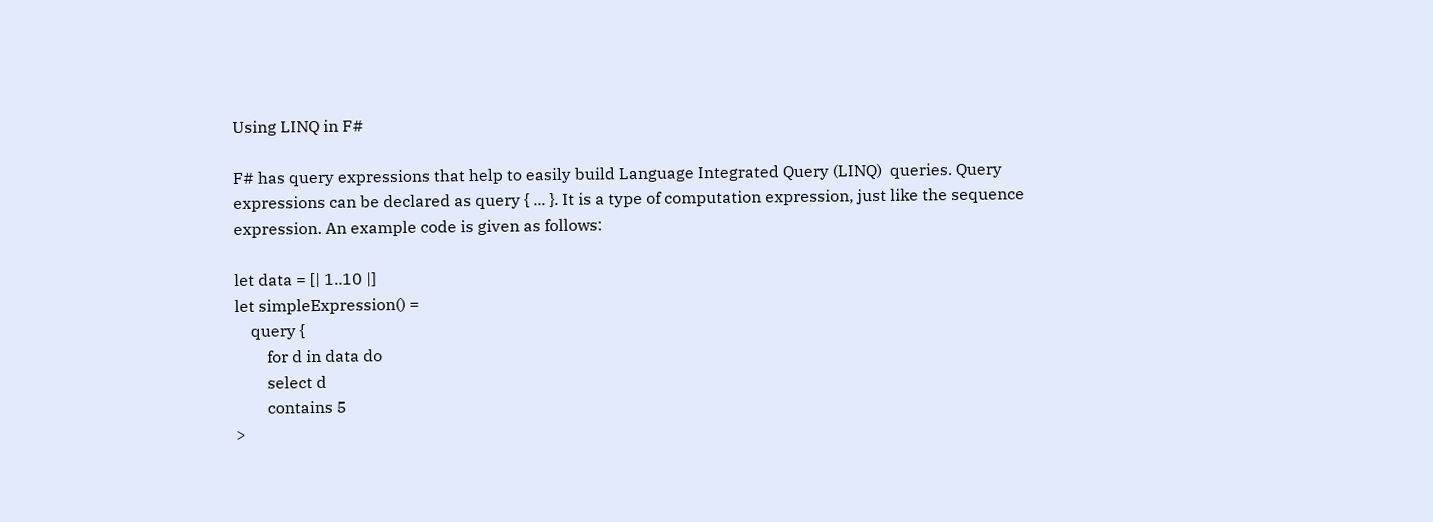Using LINQ in F#

F# has query expressions that help to easily build Language Integrated Query (LINQ)  queries. Query expressions can be declared as query { ... }. It is a type of computation expression, just like the sequence expression. An example code is given as follows:

let data = [| 1..10 |]
let simpleExpression() =
    query {
        for d in data do
        select d
        contains 5
>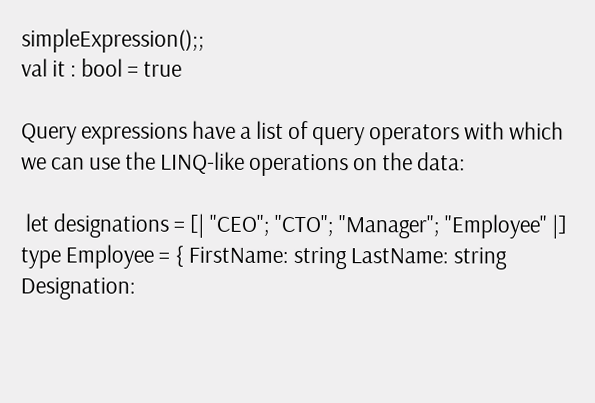simpleExpression();;
val it : bool = true

Query expressions have a list of query operators with which we can use the LINQ-like operations on the data:

 let designations = [| "CEO"; "CTO"; "Manager"; "Employee" |] type Employee = { FirstName: string LastName: string Designation: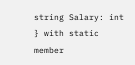string Salary: int } with static member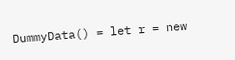DummyData() = let r = new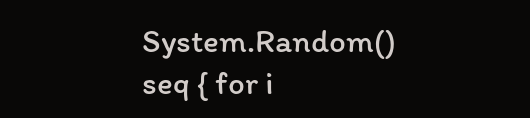System.Random() seq { for i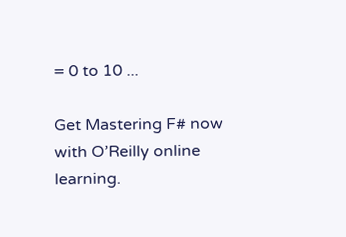= 0 to 10 ...

Get Mastering F# now with O’Reilly online learning.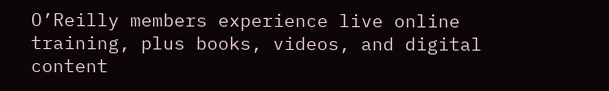O’Reilly members experience live online training, plus books, videos, and digital content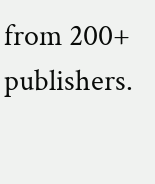from 200+ publishers.